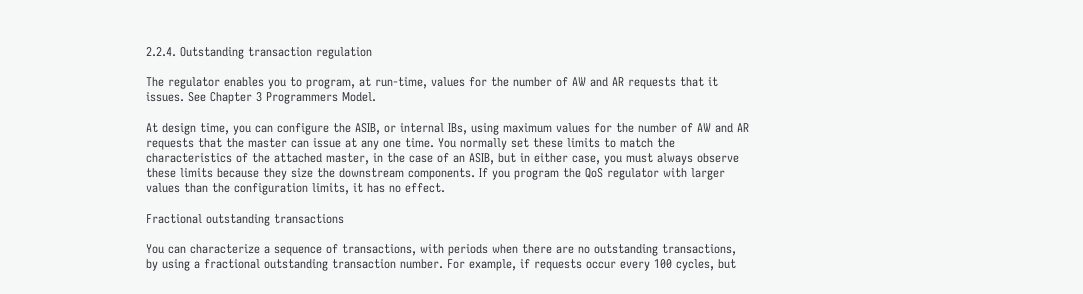2.2.4. Outstanding transaction regulation

The regulator enables you to program, at run-time, values for the number of AW and AR requests that it issues. See Chapter 3 Programmers Model.

At design time, you can configure the ASIB, or internal IBs, using maximum values for the number of AW and AR requests that the master can issue at any one time. You normally set these limits to match the characteristics of the attached master, in the case of an ASIB, but in either case, you must always observe these limits because they size the downstream components. If you program the QoS regulator with larger values than the configuration limits, it has no effect.

Fractional outstanding transactions

You can characterize a sequence of transactions, with periods when there are no outstanding transactions, by using a fractional outstanding transaction number. For example, if requests occur every 100 cycles, but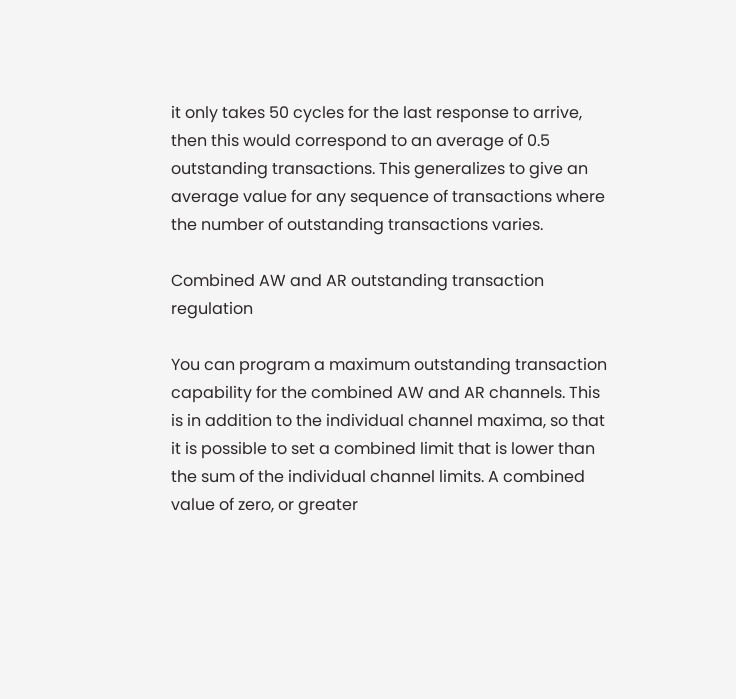it only takes 50 cycles for the last response to arrive, then this would correspond to an average of 0.5 outstanding transactions. This generalizes to give an average value for any sequence of transactions where the number of outstanding transactions varies.

Combined AW and AR outstanding transaction regulation

You can program a maximum outstanding transaction capability for the combined AW and AR channels. This is in addition to the individual channel maxima, so that it is possible to set a combined limit that is lower than the sum of the individual channel limits. A combined value of zero, or greater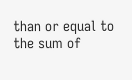than or equal to the sum of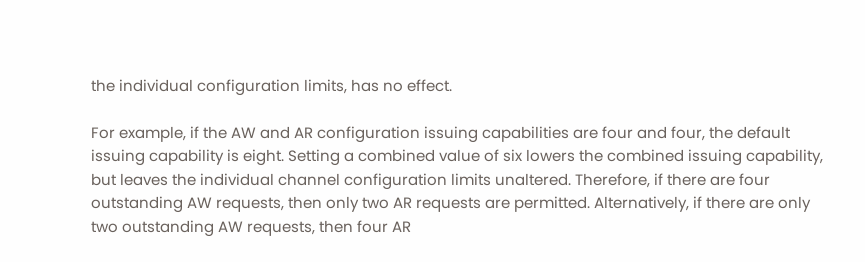the individual configuration limits, has no effect.

For example, if the AW and AR configuration issuing capabilities are four and four, the default issuing capability is eight. Setting a combined value of six lowers the combined issuing capability, but leaves the individual channel configuration limits unaltered. Therefore, if there are four outstanding AW requests, then only two AR requests are permitted. Alternatively, if there are only two outstanding AW requests, then four AR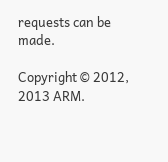requests can be made.

Copyright © 2012, 2013 ARM.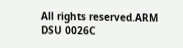All rights reserved.ARM DSU 0026C